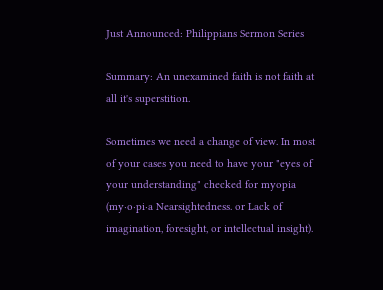Just Announced: Philippians Sermon Series

Summary: An unexamined faith is not faith at all it's superstition.

Sometimes we need a change of view. In most of your cases you need to have your "eyes of your understanding" checked for myopia (my·o·pi·a Nearsightedness. or Lack of imagination, foresight, or intellectual insight).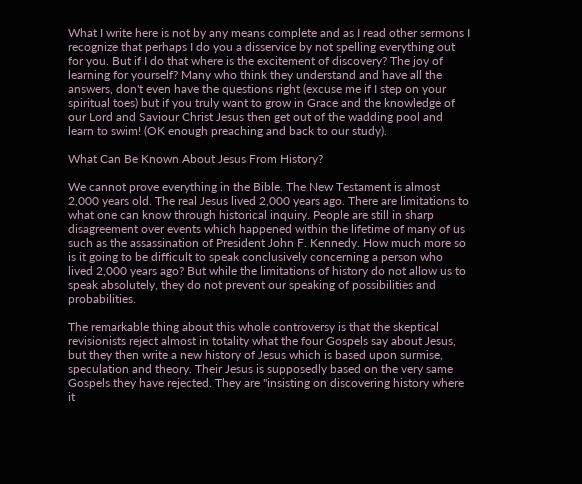What I write here is not by any means complete and as I read other sermons I recognize that perhaps I do you a disservice by not spelling everything out for you. But if I do that where is the excitement of discovery? The joy of learning for yourself? Many who think they understand and have all the answers, don't even have the questions right (excuse me if I step on your spiritual toes) but if you truly want to grow in Grace and the knowledge of our Lord and Saviour Christ Jesus then get out of the wadding pool and learn to swim! (OK enough preaching and back to our study).

What Can Be Known About Jesus From History?

We cannot prove everything in the Bible. The New Testament is almost 2,000 years old. The real Jesus lived 2,000 years ago. There are limitations to what one can know through historical inquiry. People are still in sharp disagreement over events which happened within the lifetime of many of us such as the assassination of President John F. Kennedy. How much more so is it going to be difficult to speak conclusively concerning a person who lived 2,000 years ago? But while the limitations of history do not allow us to speak absolutely, they do not prevent our speaking of possibilities and probabilities.

The remarkable thing about this whole controversy is that the skeptical revisionists reject almost in totality what the four Gospels say about Jesus, but they then write a new history of Jesus which is based upon surmise, speculation and theory. Their Jesus is supposedly based on the very same Gospels they have rejected. They are "insisting on discovering history where it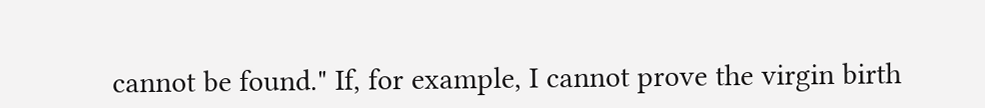cannot be found." If, for example, I cannot prove the virgin birth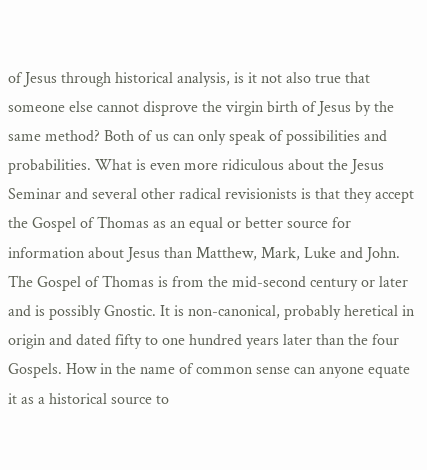of Jesus through historical analysis, is it not also true that someone else cannot disprove the virgin birth of Jesus by the same method? Both of us can only speak of possibilities and probabilities. What is even more ridiculous about the Jesus Seminar and several other radical revisionists is that they accept the Gospel of Thomas as an equal or better source for information about Jesus than Matthew, Mark, Luke and John. The Gospel of Thomas is from the mid-second century or later and is possibly Gnostic. It is non-canonical, probably heretical in origin and dated fifty to one hundred years later than the four Gospels. How in the name of common sense can anyone equate it as a historical source to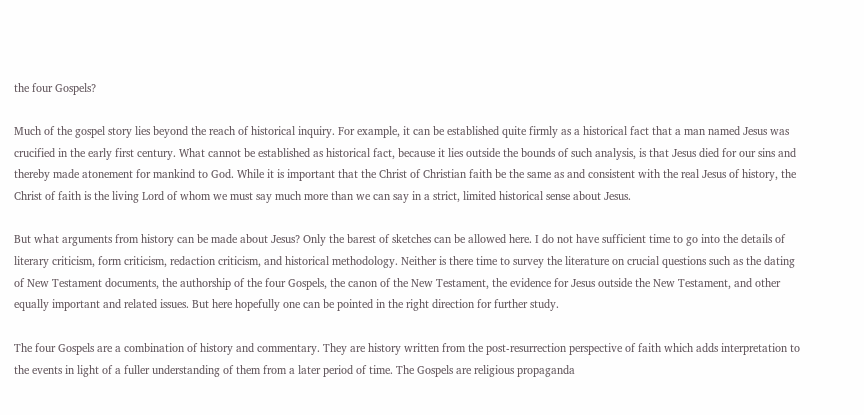the four Gospels?

Much of the gospel story lies beyond the reach of historical inquiry. For example, it can be established quite firmly as a historical fact that a man named Jesus was crucified in the early first century. What cannot be established as historical fact, because it lies outside the bounds of such analysis, is that Jesus died for our sins and thereby made atonement for mankind to God. While it is important that the Christ of Christian faith be the same as and consistent with the real Jesus of history, the Christ of faith is the living Lord of whom we must say much more than we can say in a strict, limited historical sense about Jesus.

But what arguments from history can be made about Jesus? Only the barest of sketches can be allowed here. I do not have sufficient time to go into the details of literary criticism, form criticism, redaction criticism, and historical methodology. Neither is there time to survey the literature on crucial questions such as the dating of New Testament documents, the authorship of the four Gospels, the canon of the New Testament, the evidence for Jesus outside the New Testament, and other equally important and related issues. But here hopefully one can be pointed in the right direction for further study.

The four Gospels are a combination of history and commentary. They are history written from the post-resurrection perspective of faith which adds interpretation to the events in light of a fuller understanding of them from a later period of time. The Gospels are religious propaganda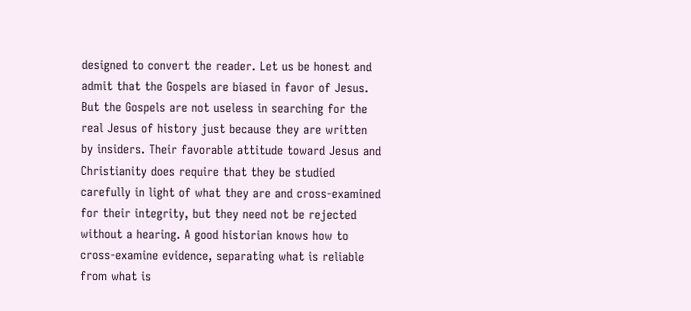designed to convert the reader. Let us be honest and admit that the Gospels are biased in favor of Jesus. But the Gospels are not useless in searching for the real Jesus of history just because they are written by insiders. Their favorable attitude toward Jesus and Christianity does require that they be studied carefully in light of what they are and cross-examined for their integrity, but they need not be rejected without a hearing. A good historian knows how to cross-examine evidence, separating what is reliable from what is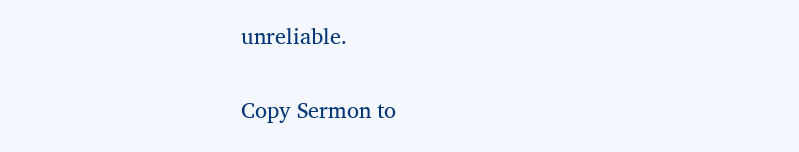unreliable.

Copy Sermon to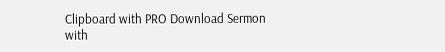Clipboard with PRO Download Sermon with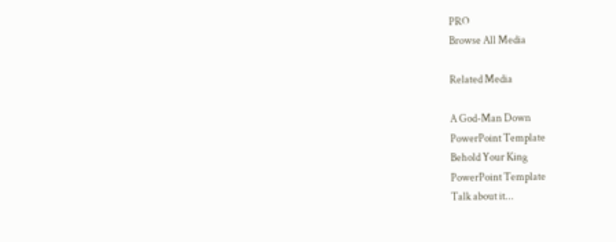PRO
Browse All Media

Related Media

A God-Man Down
PowerPoint Template
Behold Your King
PowerPoint Template
Talk about it...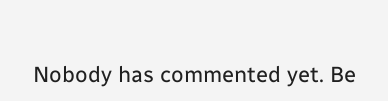Nobody has commented yet. Be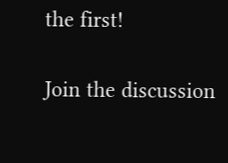the first!

Join the discussion